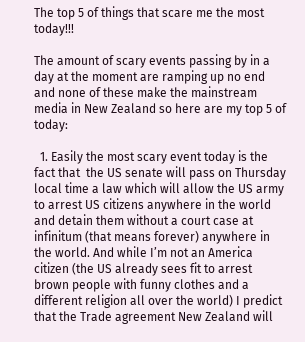The top 5 of things that scare me the most today!!!

The amount of scary events passing by in a day at the moment are ramping up no end and none of these make the mainstream media in New Zealand so here are my top 5 of today:

  1. Easily the most scary event today is the fact that  the US senate will pass on Thursday local time a law which will allow the US army to arrest US citizens anywhere in the world and detain them without a court case at infinitum (that means forever) anywhere in the world. And while I’m not an America citizen (the US already sees fit to arrest brown people with funny clothes and a different religion all over the world) I predict that the Trade agreement New Zealand will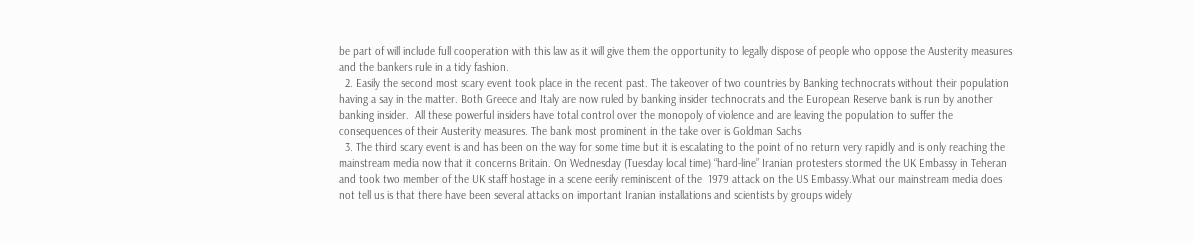be part of will include full cooperation with this law as it will give them the opportunity to legally dispose of people who oppose the Austerity measures and the bankers rule in a tidy fashion.
  2. Easily the second most scary event took place in the recent past. The takeover of two countries by Banking technocrats without their population having a say in the matter. Both Greece and Italy are now ruled by banking insider technocrats and the European Reserve bank is run by another banking insider.  All these powerful insiders have total control over the monopoly of violence and are leaving the population to suffer the consequences of their Austerity measures. The bank most prominent in the take over is Goldman Sachs
  3. The third scary event is and has been on the way for some time but it is escalating to the point of no return very rapidly and is only reaching the mainstream media now that it concerns Britain. On Wednesday (Tuesday local time) “hard-line” Iranian protesters stormed the UK Embassy in Teheran  and took two member of the UK staff hostage in a scene eerily reminiscent of the  1979 attack on the US Embassy.What our mainstream media does not tell us is that there have been several attacks on important Iranian installations and scientists by groups widely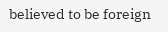believed to be foreign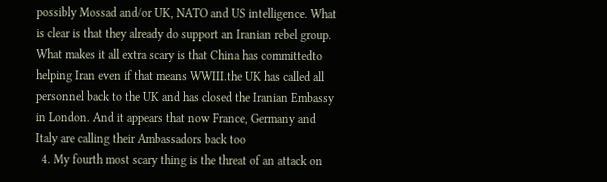possibly Mossad and/or UK, NATO and US intelligence. What is clear is that they already do support an Iranian rebel group. What makes it all extra scary is that China has committedto helping Iran even if that means WWIII.the UK has called all personnel back to the UK and has closed the Iranian Embassy in London. And it appears that now France, Germany and Italy are calling their Ambassadors back too
  4. My fourth most scary thing is the threat of an attack on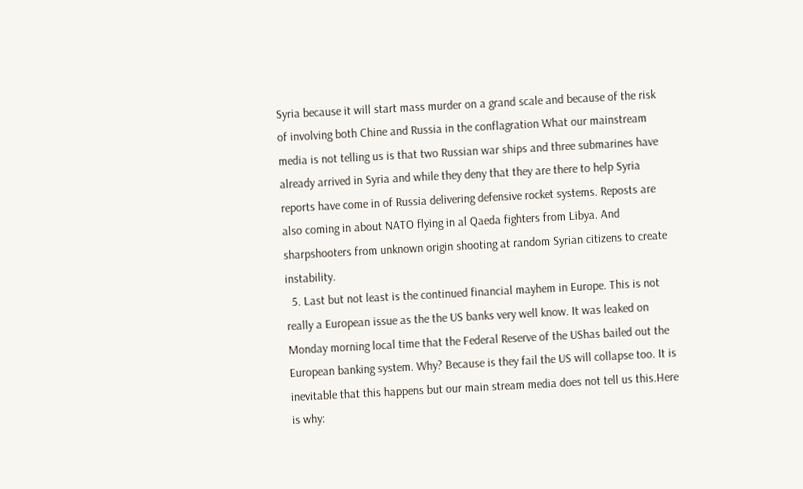Syria because it will start mass murder on a grand scale and because of the risk of involving both Chine and Russia in the conflagration What our mainstream media is not telling us is that two Russian war ships and three submarines have already arrived in Syria and while they deny that they are there to help Syria reports have come in of Russia delivering defensive rocket systems. Reposts are also coming in about NATO flying in al Qaeda fighters from Libya. And sharpshooters from unknown origin shooting at random Syrian citizens to create instability.
  5. Last but not least is the continued financial mayhem in Europe. This is not really a European issue as the the US banks very well know. It was leaked on Monday morning local time that the Federal Reserve of the UShas bailed out the European banking system. Why? Because is they fail the US will collapse too. It is inevitable that this happens but our main stream media does not tell us this.Here is why: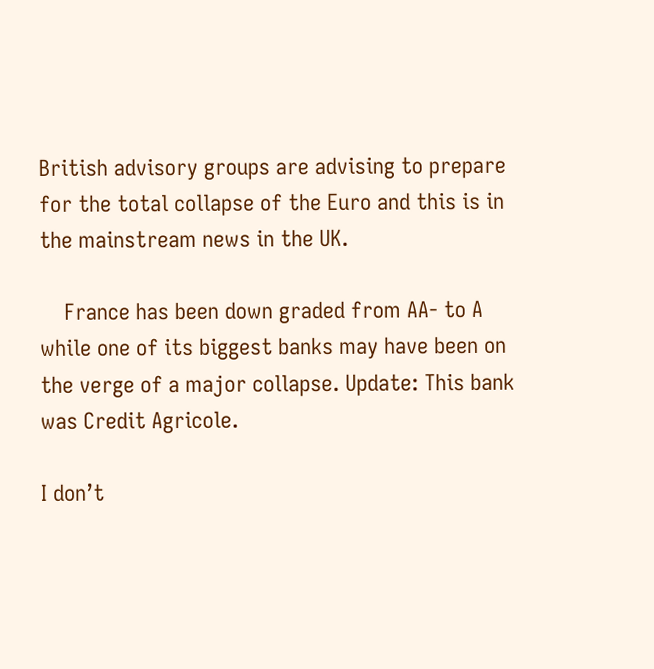British advisory groups are advising to prepare for the total collapse of the Euro and this is in the mainstream news in the UK.

    France has been down graded from AA- to A while one of its biggest banks may have been on the verge of a major collapse. Update: This bank was Credit Agricole.

I don’t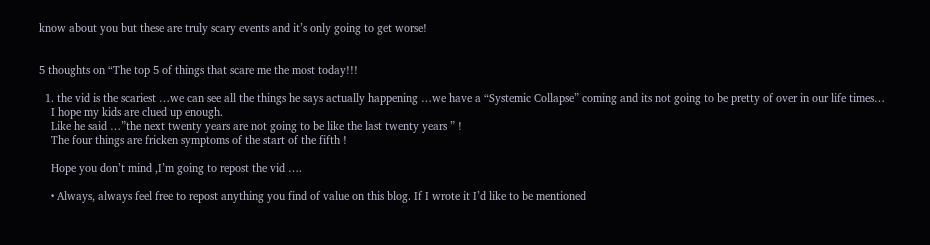know about you but these are truly scary events and it’s only going to get worse!


5 thoughts on “The top 5 of things that scare me the most today!!!

  1. the vid is the scariest …we can see all the things he says actually happening …we have a “Systemic Collapse” coming and its not going to be pretty of over in our life times…
    I hope my kids are clued up enough.
    Like he said …”the next twenty years are not going to be like the last twenty years ” !
    The four things are fricken symptoms of the start of the fifth !

    Hope you don’t mind ,I’m going to repost the vid ….

    • Always, always feel free to repost anything you find of value on this blog. If I wrote it I’d like to be mentioned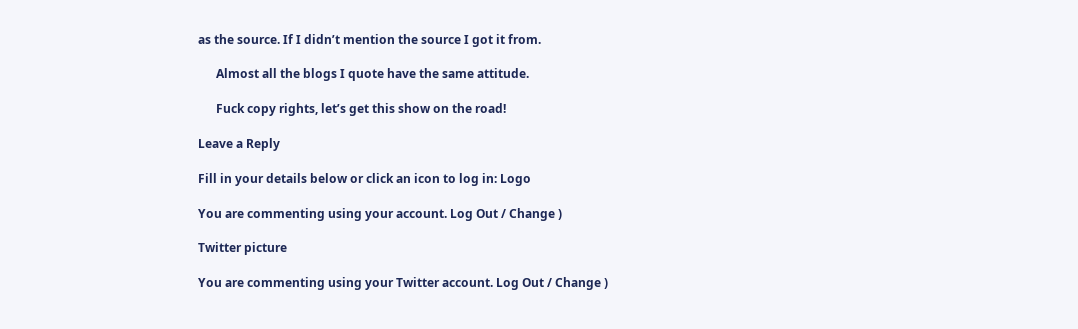as the source. If I didn’t mention the source I got it from.

      Almost all the blogs I quote have the same attitude.

      Fuck copy rights, let’s get this show on the road!

Leave a Reply

Fill in your details below or click an icon to log in: Logo

You are commenting using your account. Log Out / Change )

Twitter picture

You are commenting using your Twitter account. Log Out / Change )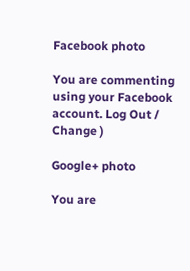Facebook photo

You are commenting using your Facebook account. Log Out / Change )

Google+ photo

You are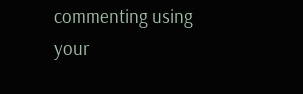commenting using your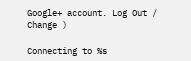Google+ account. Log Out / Change )

Connecting to %s